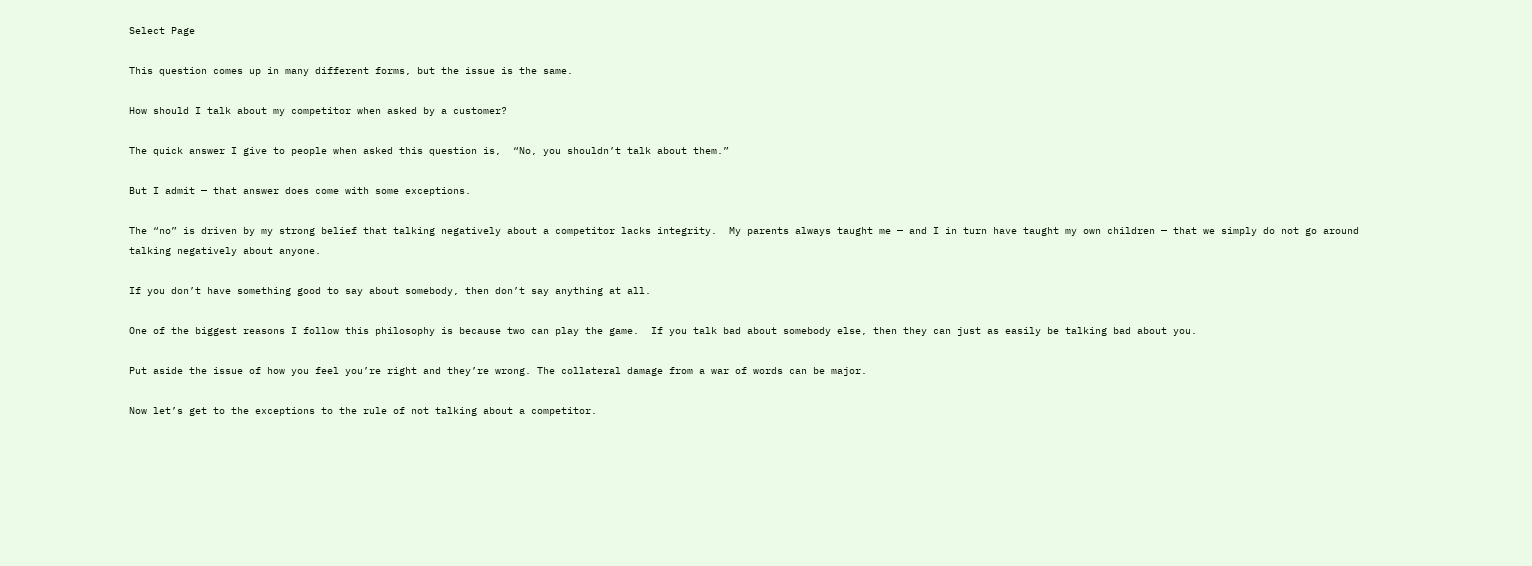Select Page

This question comes up in many different forms, but the issue is the same.

How should I talk about my competitor when asked by a customer?

The quick answer I give to people when asked this question is,  “No, you shouldn’t talk about them.”

But I admit — that answer does come with some exceptions.

The “no” is driven by my strong belief that talking negatively about a competitor lacks integrity.  My parents always taught me — and I in turn have taught my own children — that we simply do not go around talking negatively about anyone.

If you don’t have something good to say about somebody, then don’t say anything at all.

One of the biggest reasons I follow this philosophy is because two can play the game.  If you talk bad about somebody else, then they can just as easily be talking bad about you.

Put aside the issue of how you feel you’re right and they’re wrong. The collateral damage from a war of words can be major.

Now let’s get to the exceptions to the rule of not talking about a competitor.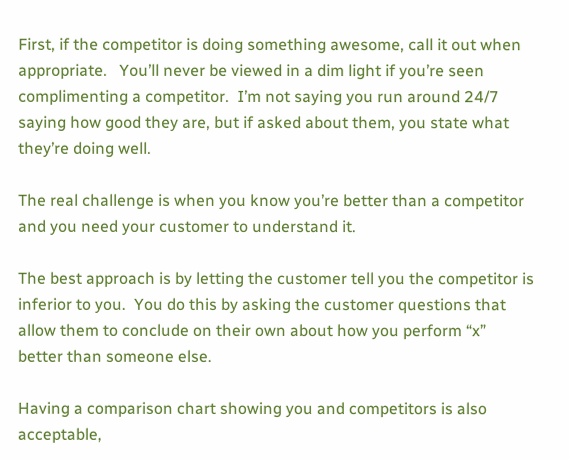First, if the competitor is doing something awesome, call it out when appropriate.   You’ll never be viewed in a dim light if you’re seen complimenting a competitor.  I’m not saying you run around 24/7 saying how good they are, but if asked about them, you state what they’re doing well.

The real challenge is when you know you’re better than a competitor and you need your customer to understand it.

The best approach is by letting the customer tell you the competitor is inferior to you.  You do this by asking the customer questions that allow them to conclude on their own about how you perform “x” better than someone else.

Having a comparison chart showing you and competitors is also acceptable,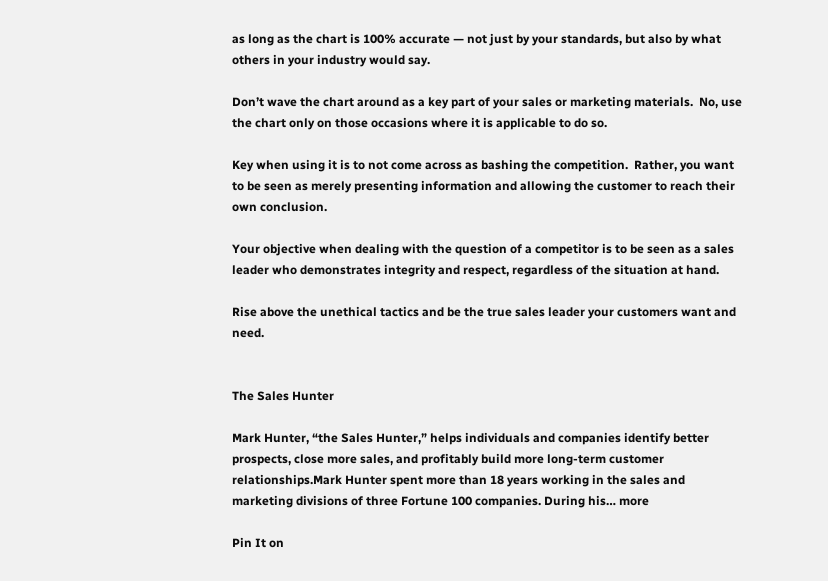as long as the chart is 100% accurate — not just by your standards, but also by what others in your industry would say.

Don’t wave the chart around as a key part of your sales or marketing materials.  No, use the chart only on those occasions where it is applicable to do so.

Key when using it is to not come across as bashing the competition.  Rather, you want to be seen as merely presenting information and allowing the customer to reach their own conclusion.

Your objective when dealing with the question of a competitor is to be seen as a sales leader who demonstrates integrity and respect, regardless of the situation at hand.

Rise above the unethical tactics and be the true sales leader your customers want and need.


The Sales Hunter

Mark Hunter, “the Sales Hunter,” helps individuals and companies identify better prospects, close more sales, and profitably build more long-term customer relationships.Mark Hunter spent more than 18 years working in the sales and marketing divisions of three Fortune 100 companies. During his… more

Pin It on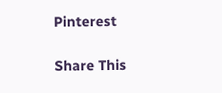Pinterest

Share This